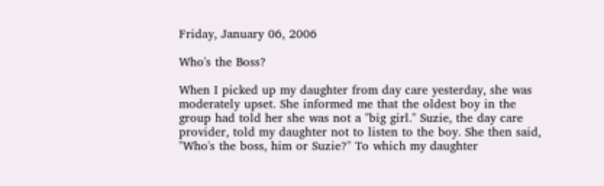Friday, January 06, 2006

Who's the Boss?

When I picked up my daughter from day care yesterday, she was moderately upset. She informed me that the oldest boy in the group had told her she was not a "big girl." Suzie, the day care provider, told my daughter not to listen to the boy. She then said, "Who's the boss, him or Suzie?" To which my daughter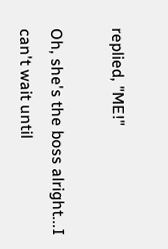replied, "ME!"

Oh, she's the boss alright...I can't wait until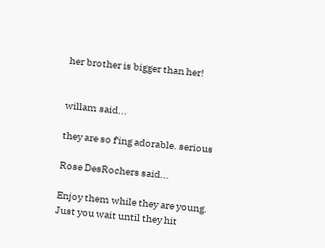her brother is bigger than her!


willam said...

they are so f'ing adorable. serious

Rose DesRochers said...

Enjoy them while they are young. Just you wait until they hit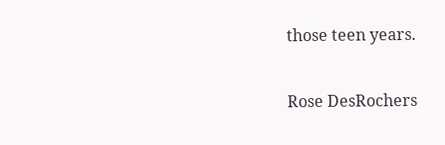those teen years.

Rose DesRochers